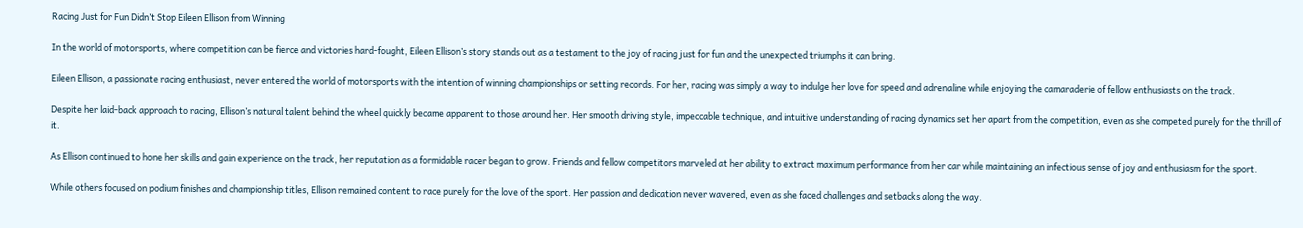Racing Just for Fun Didn’t Stop Eileen Ellison from Winning

In the world of motorsports, where competition can be fierce and victories hard-fought, Eileen Ellison’s story stands out as a testament to the joy of racing just for fun and the unexpected triumphs it can bring.

Eileen Ellison, a passionate racing enthusiast, never entered the world of motorsports with the intention of winning championships or setting records. For her, racing was simply a way to indulge her love for speed and adrenaline while enjoying the camaraderie of fellow enthusiasts on the track.

Despite her laid-back approach to racing, Ellison’s natural talent behind the wheel quickly became apparent to those around her. Her smooth driving style, impeccable technique, and intuitive understanding of racing dynamics set her apart from the competition, even as she competed purely for the thrill of it.

As Ellison continued to hone her skills and gain experience on the track, her reputation as a formidable racer began to grow. Friends and fellow competitors marveled at her ability to extract maximum performance from her car while maintaining an infectious sense of joy and enthusiasm for the sport.

While others focused on podium finishes and championship titles, Ellison remained content to race purely for the love of the sport. Her passion and dedication never wavered, even as she faced challenges and setbacks along the way.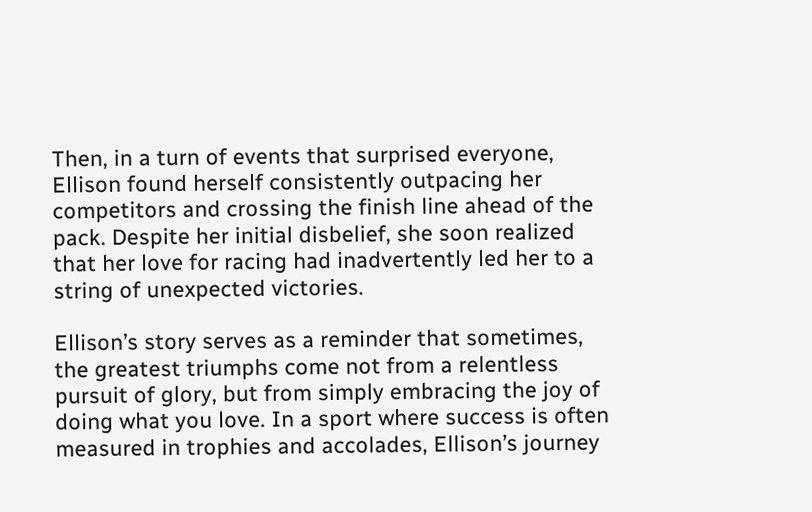Then, in a turn of events that surprised everyone, Ellison found herself consistently outpacing her competitors and crossing the finish line ahead of the pack. Despite her initial disbelief, she soon realized that her love for racing had inadvertently led her to a string of unexpected victories.

Ellison’s story serves as a reminder that sometimes, the greatest triumphs come not from a relentless pursuit of glory, but from simply embracing the joy of doing what you love. In a sport where success is often measured in trophies and accolades, Ellison’s journey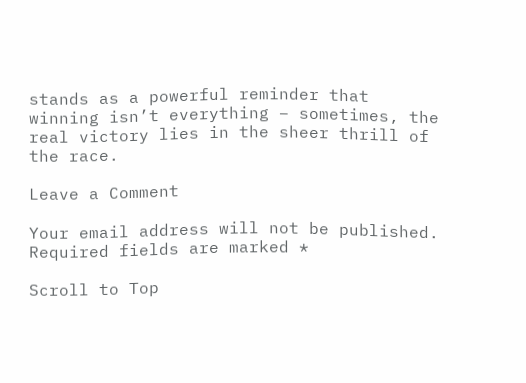stands as a powerful reminder that winning isn’t everything – sometimes, the real victory lies in the sheer thrill of the race.

Leave a Comment

Your email address will not be published. Required fields are marked *

Scroll to Top